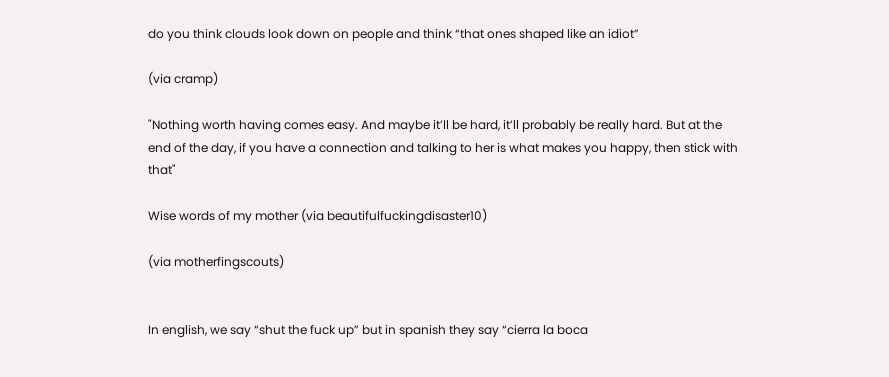do you think clouds look down on people and think “that ones shaped like an idiot”

(via cramp)

"Nothing worth having comes easy. And maybe it’ll be hard, it’ll probably be really hard. But at the end of the day, if you have a connection and talking to her is what makes you happy, then stick with that"

Wise words of my mother (via beautifulfuckingdisaster10)

(via motherfingscouts)


In english, we say “shut the fuck up” but in spanish they say “cierra la boca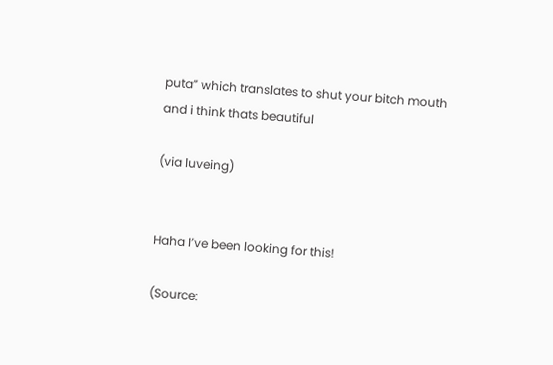puta” which translates to shut your bitch mouth and i think thats beautiful

(via luveing)


Haha I’ve been looking for this!

(Source: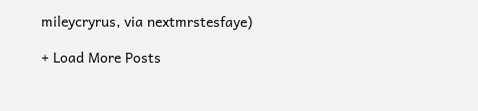mileycryrus, via nextmrstesfaye)

+ Load More Posts